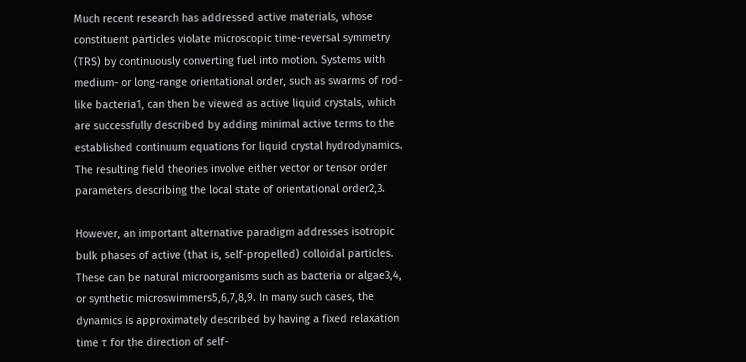Much recent research has addressed active materials, whose constituent particles violate microscopic time-reversal symmetry (TRS) by continuously converting fuel into motion. Systems with medium- or long-range orientational order, such as swarms of rod-like bacteria1, can then be viewed as active liquid crystals, which are successfully described by adding minimal active terms to the established continuum equations for liquid crystal hydrodynamics. The resulting field theories involve either vector or tensor order parameters describing the local state of orientational order2,3.

However, an important alternative paradigm addresses isotropic bulk phases of active (that is, self-propelled) colloidal particles. These can be natural microorganisms such as bacteria or algae3,4, or synthetic microswimmers5,6,7,8,9. In many such cases, the dynamics is approximately described by having a fixed relaxation time τ for the direction of self-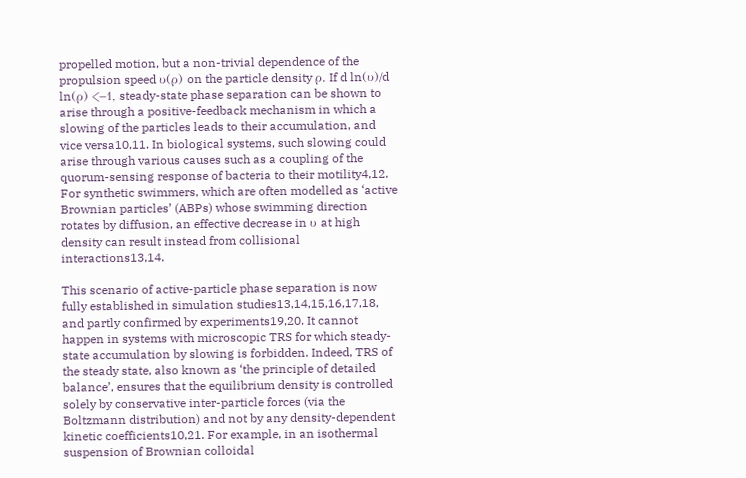propelled motion, but a non-trivial dependence of the propulsion speed υ(ρ) on the particle density ρ. If d ln(υ)/d ln(ρ) <−1, steady-state phase separation can be shown to arise through a positive-feedback mechanism in which a slowing of the particles leads to their accumulation, and vice versa10,11. In biological systems, such slowing could arise through various causes such as a coupling of the quorum-sensing response of bacteria to their motility4,12. For synthetic swimmers, which are often modelled as ‘active Brownian particles’ (ABPs) whose swimming direction rotates by diffusion, an effective decrease in υ at high density can result instead from collisional interactions13,14.

This scenario of active-particle phase separation is now fully established in simulation studies13,14,15,16,17,18, and partly confirmed by experiments19,20. It cannot happen in systems with microscopic TRS for which steady-state accumulation by slowing is forbidden. Indeed, TRS of the steady state, also known as ‘the principle of detailed balance’, ensures that the equilibrium density is controlled solely by conservative inter-particle forces (via the Boltzmann distribution) and not by any density-dependent kinetic coefficients10,21. For example, in an isothermal suspension of Brownian colloidal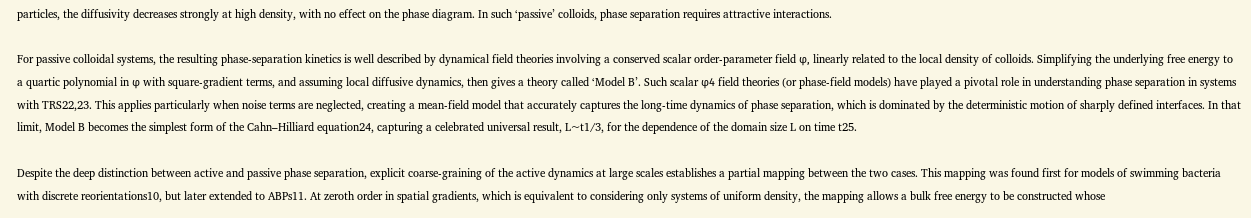particles, the diffusivity decreases strongly at high density, with no effect on the phase diagram. In such ‘passive’ colloids, phase separation requires attractive interactions.

For passive colloidal systems, the resulting phase-separation kinetics is well described by dynamical field theories involving a conserved scalar order-parameter field φ, linearly related to the local density of colloids. Simplifying the underlying free energy to a quartic polynomial in φ with square-gradient terms, and assuming local diffusive dynamics, then gives a theory called ‘Model B’. Such scalar φ4 field theories (or phase-field models) have played a pivotal role in understanding phase separation in systems with TRS22,23. This applies particularly when noise terms are neglected, creating a mean-field model that accurately captures the long-time dynamics of phase separation, which is dominated by the deterministic motion of sharply defined interfaces. In that limit, Model B becomes the simplest form of the Cahn–Hilliard equation24, capturing a celebrated universal result, L~t1/3, for the dependence of the domain size L on time t25.

Despite the deep distinction between active and passive phase separation, explicit coarse-graining of the active dynamics at large scales establishes a partial mapping between the two cases. This mapping was found first for models of swimming bacteria with discrete reorientations10, but later extended to ABPs11. At zeroth order in spatial gradients, which is equivalent to considering only systems of uniform density, the mapping allows a bulk free energy to be constructed whose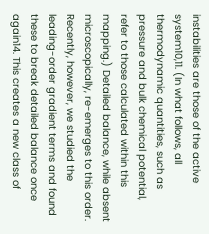instabilities are those of the active system10,11. (In what follows, all thermodynamic quantities, such as pressure and bulk chemical potential, refer to those calculated within this mapping.) Detailed balance, while absent microscopically, re-emerges to this order. Recently, however, we studied the leading-order gradient terms and found these to break detailed balance once again14. This creates a new class of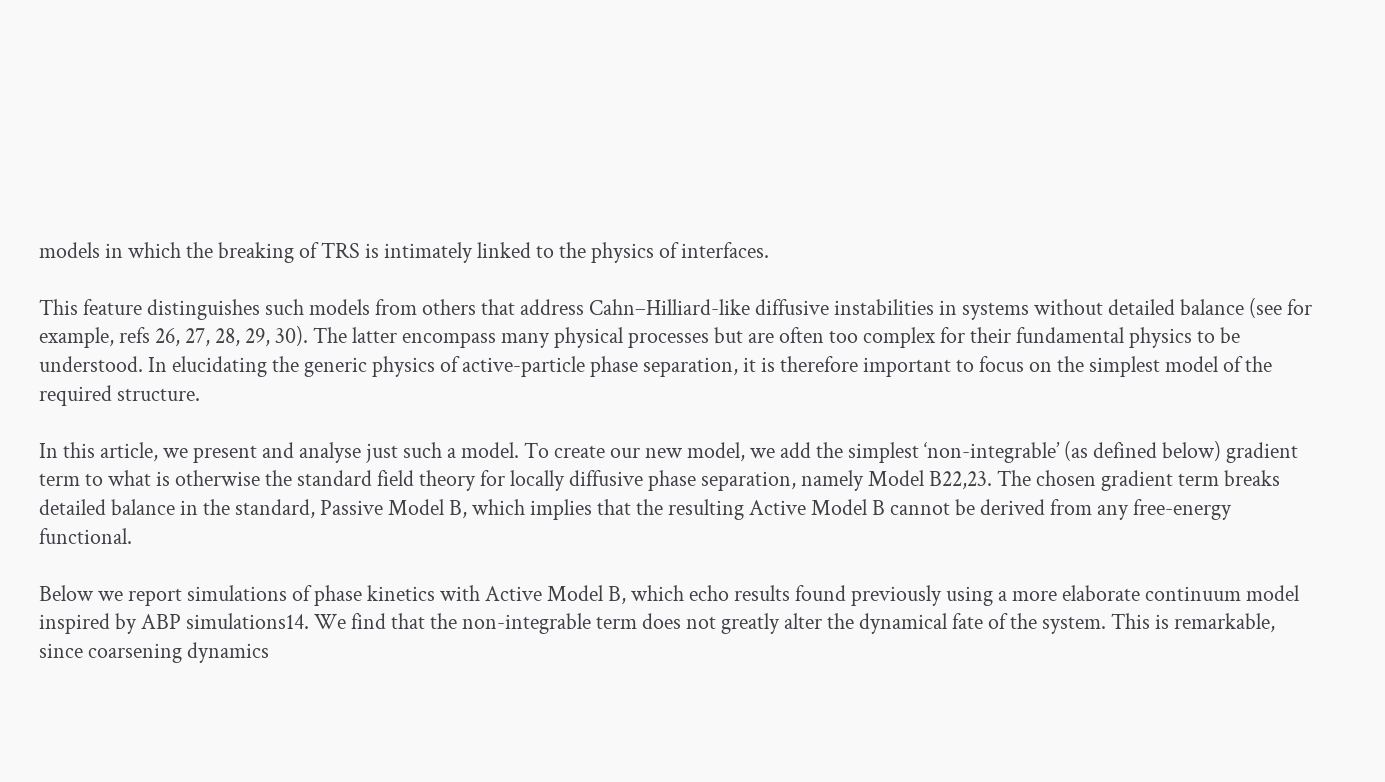models in which the breaking of TRS is intimately linked to the physics of interfaces.

This feature distinguishes such models from others that address Cahn–Hilliard-like diffusive instabilities in systems without detailed balance (see for example, refs 26, 27, 28, 29, 30). The latter encompass many physical processes but are often too complex for their fundamental physics to be understood. In elucidating the generic physics of active-particle phase separation, it is therefore important to focus on the simplest model of the required structure.

In this article, we present and analyse just such a model. To create our new model, we add the simplest ‘non-integrable’ (as defined below) gradient term to what is otherwise the standard field theory for locally diffusive phase separation, namely Model B22,23. The chosen gradient term breaks detailed balance in the standard, Passive Model B, which implies that the resulting Active Model B cannot be derived from any free-energy functional.

Below we report simulations of phase kinetics with Active Model B, which echo results found previously using a more elaborate continuum model inspired by ABP simulations14. We find that the non-integrable term does not greatly alter the dynamical fate of the system. This is remarkable, since coarsening dynamics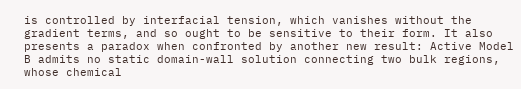is controlled by interfacial tension, which vanishes without the gradient terms, and so ought to be sensitive to their form. It also presents a paradox when confronted by another new result: Active Model B admits no static domain-wall solution connecting two bulk regions, whose chemical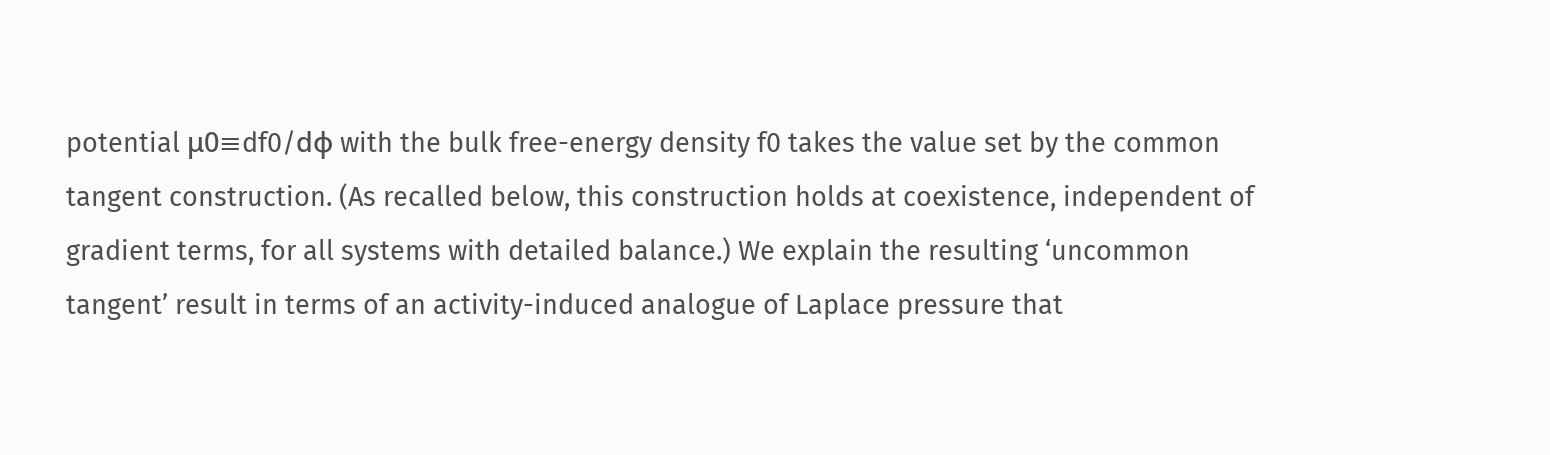potential μ0≡df0/dφ with the bulk free-energy density f0 takes the value set by the common tangent construction. (As recalled below, this construction holds at coexistence, independent of gradient terms, for all systems with detailed balance.) We explain the resulting ‘uncommon tangent’ result in terms of an activity-induced analogue of Laplace pressure that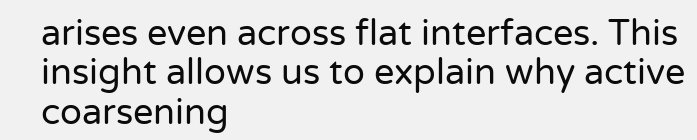arises even across flat interfaces. This insight allows us to explain why active coarsening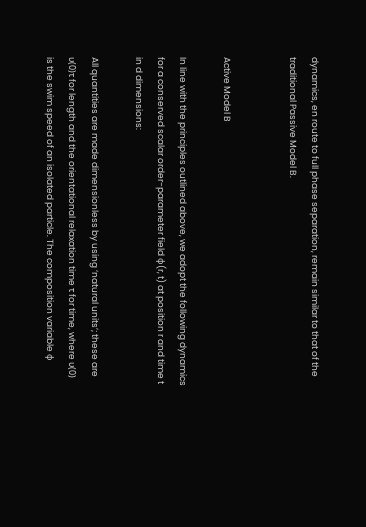dynamics, en route to full phase separation, remain similar to that of the traditional Passive Model B.


Active Model B

In line with the principles outlined above, we adopt the following dynamics for a conserved scalar order-parameter field φ(r, t) at position r and time t in d dimensions:

All quantities are made dimensionless by using ‘natural units’; these are υ(0)τ for length and the orientational relaxation time τ for time, where υ(0) is the swim speed of an isolated particle. The composition variable φ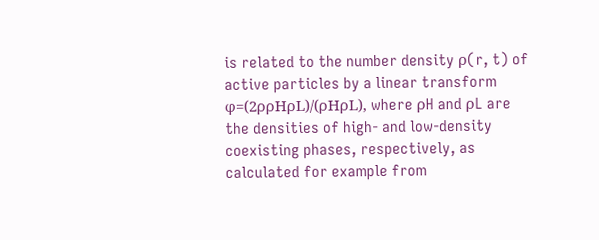is related to the number density ρ(r, t) of active particles by a linear transform φ=(2ρρHρL)/(ρHρL), where ρH and ρL are the densities of high- and low-density coexisting phases, respectively, as calculated for example from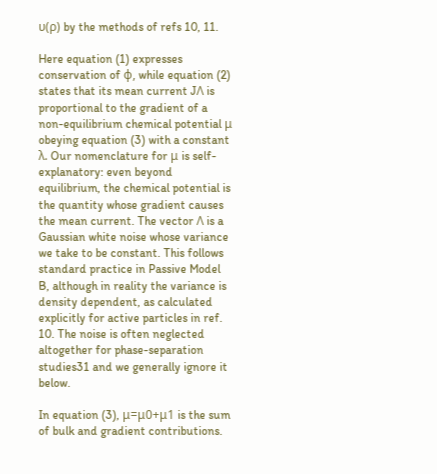υ(ρ) by the methods of refs 10, 11.

Here equation (1) expresses conservation of φ, while equation (2) states that its mean current JΛ is proportional to the gradient of a non-equilibrium chemical potential μ obeying equation (3) with a constant λ. Our nomenclature for μ is self-explanatory: even beyond equilibrium, the chemical potential is the quantity whose gradient causes the mean current. The vector Λ is a Gaussian white noise whose variance we take to be constant. This follows standard practice in Passive Model B, although in reality the variance is density dependent, as calculated explicitly for active particles in ref. 10. The noise is often neglected altogether for phase-separation studies31 and we generally ignore it below.

In equation (3), μ=μ0+μ1 is the sum of bulk and gradient contributions.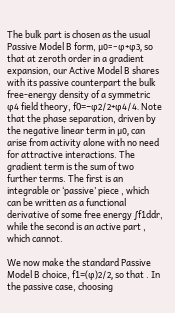The bulk part is chosen as the usual Passive Model B form, μ0=−φ+φ3, so that at zeroth order in a gradient expansion, our Active Model B shares with its passive counterpart the bulk free-energy density of a symmetric φ4 field theory, f0=−φ2/2+φ4/4. Note that the phase separation, driven by the negative linear term in μ0, can arise from activity alone with no need for attractive interactions. The gradient term is the sum of two further terms. The first is an integrable or ‘passive’ piece , which can be written as a functional derivative of some free energy ∫f1ddr, while the second is an active part , which cannot.

We now make the standard Passive Model B choice, f1=(φ)2/2, so that . In the passive case, choosing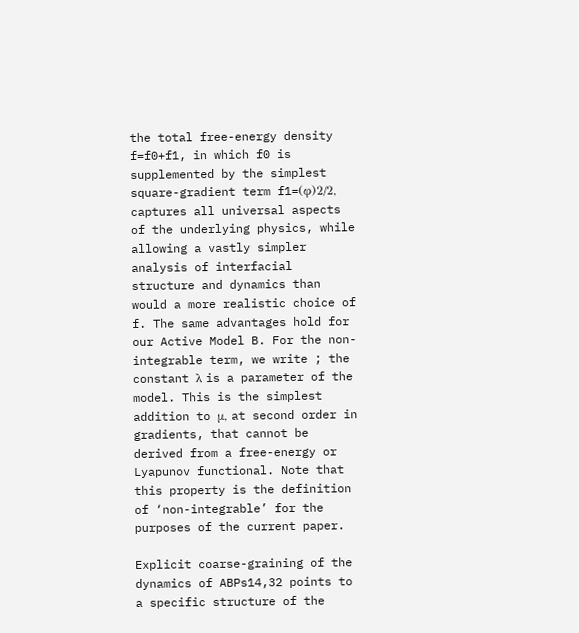the total free-energy density f=f0+f1, in which f0 is supplemented by the simplest square-gradient term f1=(φ)2/2, captures all universal aspects of the underlying physics, while allowing a vastly simpler analysis of interfacial structure and dynamics than would a more realistic choice of f. The same advantages hold for our Active Model B. For the non-integrable term, we write ; the constant λ is a parameter of the model. This is the simplest addition to μ, at second order in gradients, that cannot be derived from a free-energy or Lyapunov functional. Note that this property is the definition of ‘non-integrable’ for the purposes of the current paper.

Explicit coarse-graining of the dynamics of ABPs14,32 points to a specific structure of the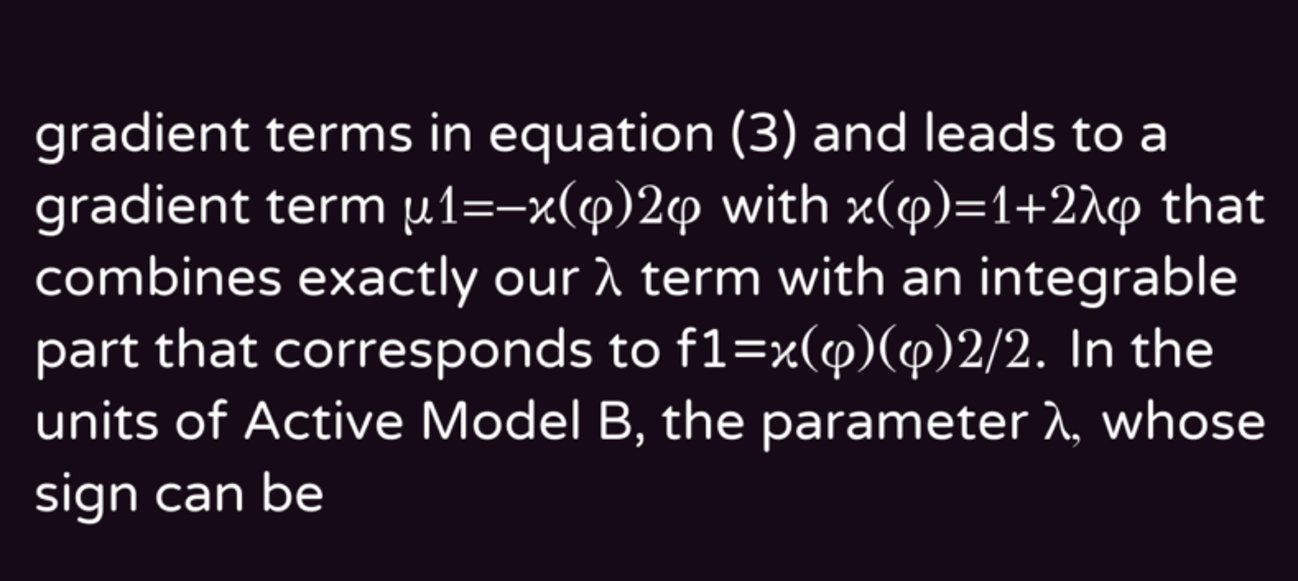gradient terms in equation (3) and leads to a gradient term μ1=−κ(φ)2φ with κ(φ)=1+2λφ that combines exactly our λ term with an integrable part that corresponds to f1=κ(φ)(φ)2/2. In the units of Active Model B, the parameter λ, whose sign can be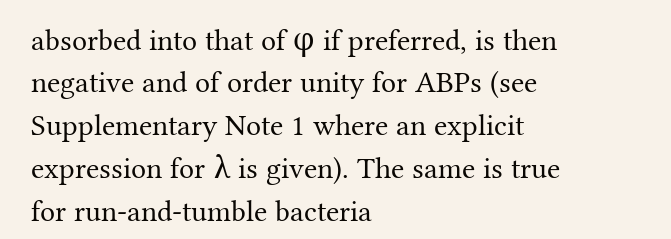absorbed into that of φ if preferred, is then negative and of order unity for ABPs (see Supplementary Note 1 where an explicit expression for λ is given). The same is true for run-and-tumble bacteria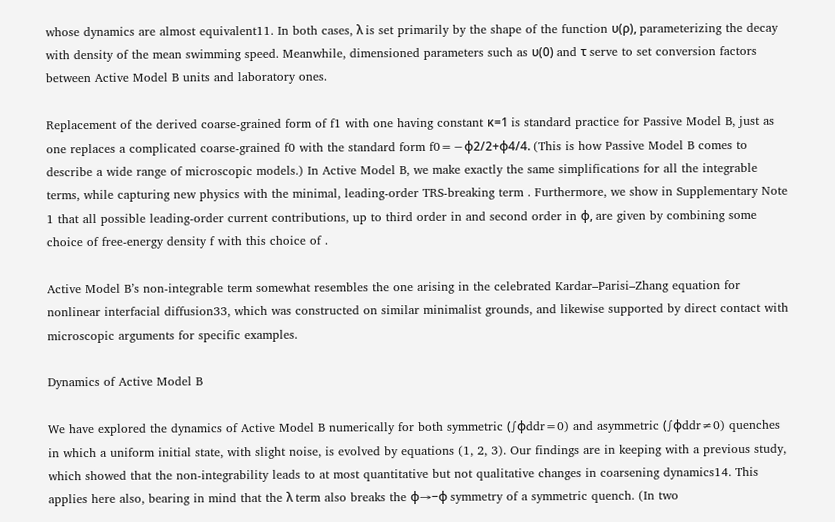whose dynamics are almost equivalent11. In both cases, λ is set primarily by the shape of the function υ(ρ), parameterizing the decay with density of the mean swimming speed. Meanwhile, dimensioned parameters such as υ(0) and τ serve to set conversion factors between Active Model B units and laboratory ones.

Replacement of the derived coarse-grained form of f1 with one having constant κ=1 is standard practice for Passive Model B, just as one replaces a complicated coarse-grained f0 with the standard form f0=−φ2/2+φ4/4. (This is how Passive Model B comes to describe a wide range of microscopic models.) In Active Model B, we make exactly the same simplifications for all the integrable terms, while capturing new physics with the minimal, leading-order TRS-breaking term . Furthermore, we show in Supplementary Note 1 that all possible leading-order current contributions, up to third order in and second order in φ, are given by combining some choice of free-energy density f with this choice of .

Active Model B’s non-integrable term somewhat resembles the one arising in the celebrated Kardar–Parisi–Zhang equation for nonlinear interfacial diffusion33, which was constructed on similar minimalist grounds, and likewise supported by direct contact with microscopic arguments for specific examples.

Dynamics of Active Model B

We have explored the dynamics of Active Model B numerically for both symmetric (∫φddr=0) and asymmetric (∫φddr≠0) quenches in which a uniform initial state, with slight noise, is evolved by equations (1, 2, 3). Our findings are in keeping with a previous study, which showed that the non-integrability leads to at most quantitative but not qualitative changes in coarsening dynamics14. This applies here also, bearing in mind that the λ term also breaks the φ→−φ symmetry of a symmetric quench. (In two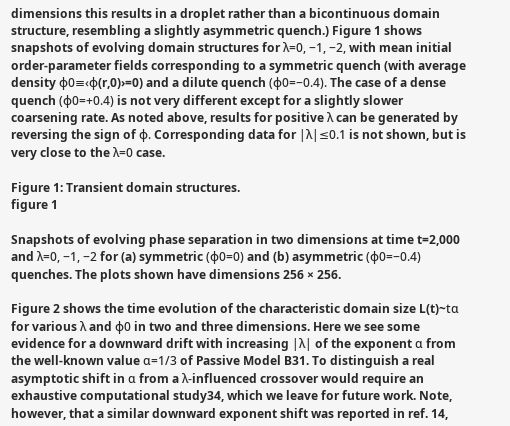dimensions this results in a droplet rather than a bicontinuous domain structure, resembling a slightly asymmetric quench.) Figure 1 shows snapshots of evolving domain structures for λ=0, −1, −2, with mean initial order-parameter fields corresponding to a symmetric quench (with average density φ0≡‹φ(r,0)›=0) and a dilute quench (φ0=−0.4). The case of a dense quench (φ0=+0.4) is not very different except for a slightly slower coarsening rate. As noted above, results for positive λ can be generated by reversing the sign of φ. Corresponding data for |λ|≤0.1 is not shown, but is very close to the λ=0 case.

Figure 1: Transient domain structures.
figure 1

Snapshots of evolving phase separation in two dimensions at time t=2,000 and λ=0, −1, −2 for (a) symmetric (φ0=0) and (b) asymmetric (φ0=−0.4) quenches. The plots shown have dimensions 256 × 256.

Figure 2 shows the time evolution of the characteristic domain size L(t)~tα for various λ and φ0 in two and three dimensions. Here we see some evidence for a downward drift with increasing |λ| of the exponent α from the well-known value α=1/3 of Passive Model B31. To distinguish a real asymptotic shift in α from a λ-influenced crossover would require an exhaustive computational study34, which we leave for future work. Note, however, that a similar downward exponent shift was reported in ref. 14,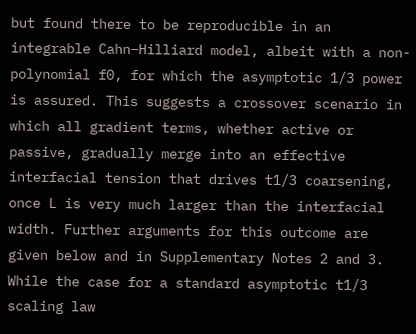but found there to be reproducible in an integrable Cahn–Hilliard model, albeit with a non-polynomial f0, for which the asymptotic 1/3 power is assured. This suggests a crossover scenario in which all gradient terms, whether active or passive, gradually merge into an effective interfacial tension that drives t1/3 coarsening, once L is very much larger than the interfacial width. Further arguments for this outcome are given below and in Supplementary Notes 2 and 3. While the case for a standard asymptotic t1/3 scaling law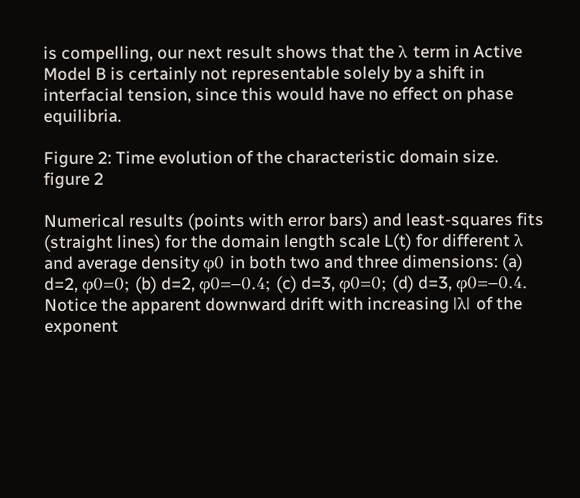is compelling, our next result shows that the λ term in Active Model B is certainly not representable solely by a shift in interfacial tension, since this would have no effect on phase equilibria.

Figure 2: Time evolution of the characteristic domain size.
figure 2

Numerical results (points with error bars) and least-squares fits (straight lines) for the domain length scale L(t) for different λ and average density φ0 in both two and three dimensions: (a) d=2, φ0=0; (b) d=2, φ0=−0.4; (c) d=3, φ0=0; (d) d=3, φ0=−0.4. Notice the apparent downward drift with increasing |λ| of the exponent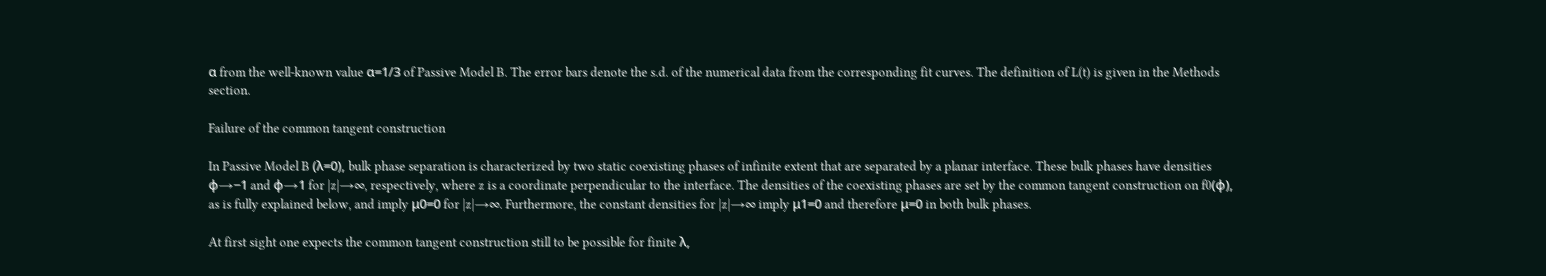α from the well-known value α=1/3 of Passive Model B. The error bars denote the s.d. of the numerical data from the corresponding fit curves. The definition of L(t) is given in the Methods section.

Failure of the common tangent construction

In Passive Model B (λ=0), bulk phase separation is characterized by two static coexisting phases of infinite extent that are separated by a planar interface. These bulk phases have densities φ→−1 and φ→1 for |z|→∞, respectively, where z is a coordinate perpendicular to the interface. The densities of the coexisting phases are set by the common tangent construction on f0(φ), as is fully explained below, and imply μ0=0 for |z|→∞. Furthermore, the constant densities for |z|→∞ imply μ1=0 and therefore μ=0 in both bulk phases.

At first sight one expects the common tangent construction still to be possible for finite λ,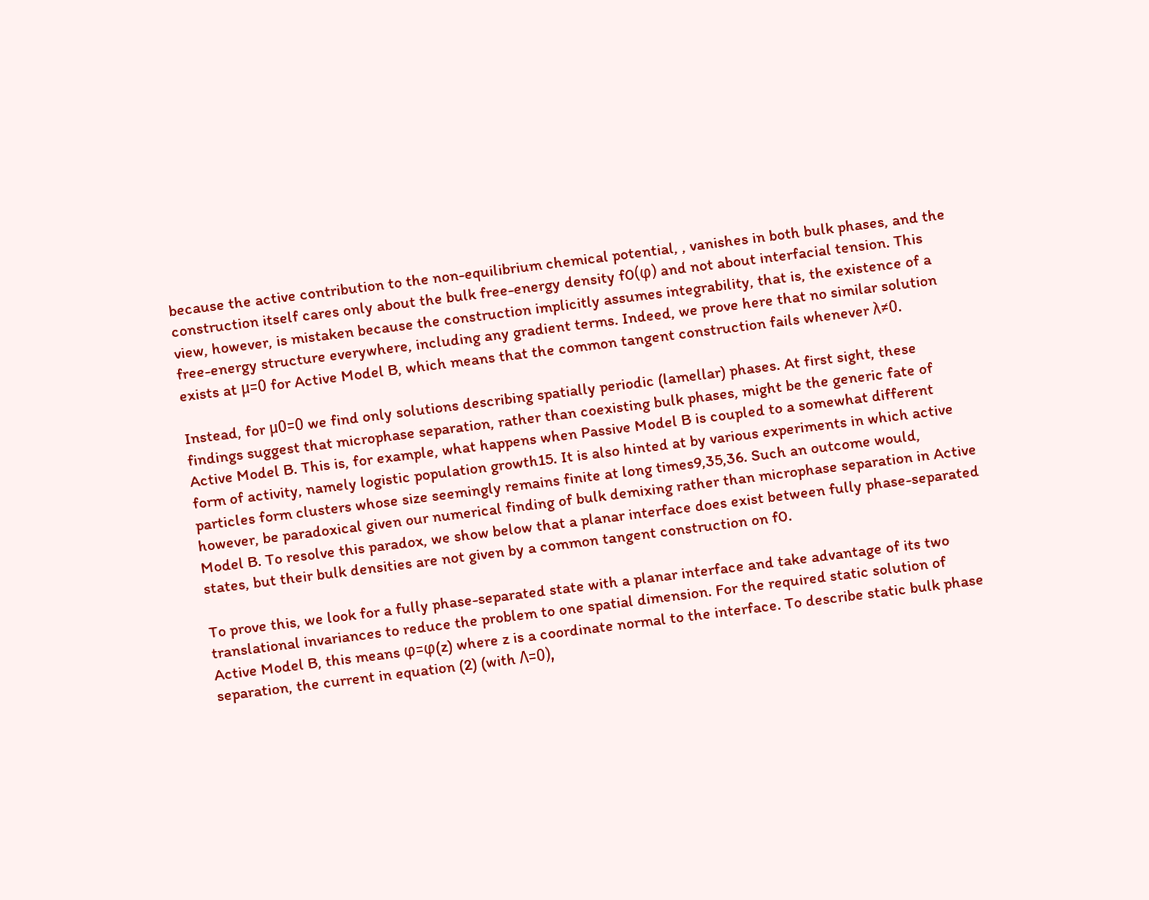because the active contribution to the non-equilibrium chemical potential, , vanishes in both bulk phases, and the construction itself cares only about the bulk free-energy density f0(φ) and not about interfacial tension. This view, however, is mistaken because the construction implicitly assumes integrability, that is, the existence of a free-energy structure everywhere, including any gradient terms. Indeed, we prove here that no similar solution exists at μ=0 for Active Model B, which means that the common tangent construction fails whenever λ≠0.

Instead, for μ0=0 we find only solutions describing spatially periodic (lamellar) phases. At first sight, these findings suggest that microphase separation, rather than coexisting bulk phases, might be the generic fate of Active Model B. This is, for example, what happens when Passive Model B is coupled to a somewhat different form of activity, namely logistic population growth15. It is also hinted at by various experiments in which active particles form clusters whose size seemingly remains finite at long times9,35,36. Such an outcome would, however, be paradoxical given our numerical finding of bulk demixing rather than microphase separation in Active Model B. To resolve this paradox, we show below that a planar interface does exist between fully phase-separated states, but their bulk densities are not given by a common tangent construction on f0.

To prove this, we look for a fully phase-separated state with a planar interface and take advantage of its two translational invariances to reduce the problem to one spatial dimension. For the required static solution of Active Model B, this means φ=φ(z) where z is a coordinate normal to the interface. To describe static bulk phase separation, the current in equation (2) (with Λ=0),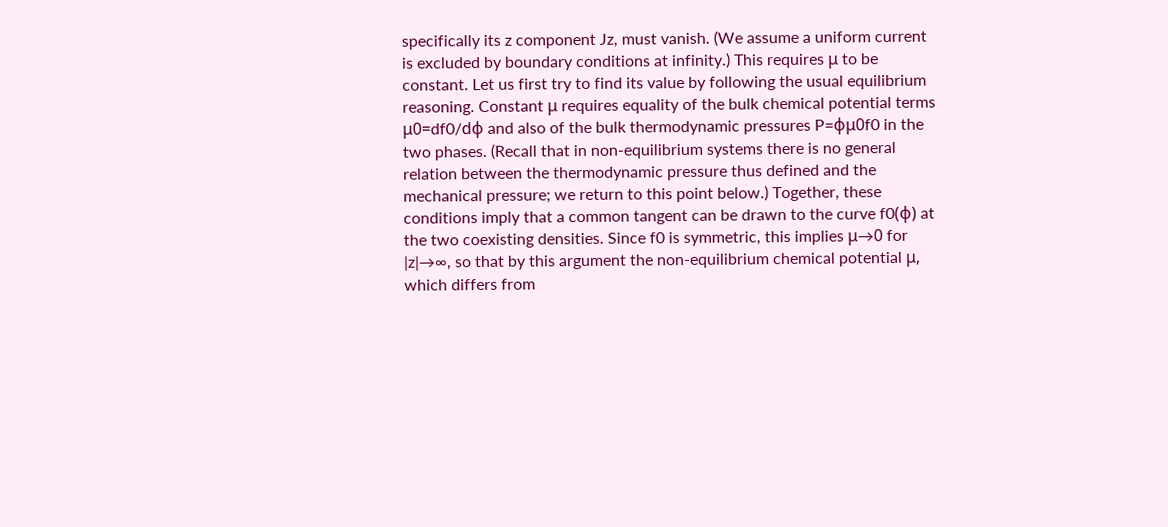specifically its z component Jz, must vanish. (We assume a uniform current is excluded by boundary conditions at infinity.) This requires μ to be constant. Let us first try to find its value by following the usual equilibrium reasoning. Constant μ requires equality of the bulk chemical potential terms μ0=df0/dφ and also of the bulk thermodynamic pressures P=φμ0f0 in the two phases. (Recall that in non-equilibrium systems there is no general relation between the thermodynamic pressure thus defined and the mechanical pressure; we return to this point below.) Together, these conditions imply that a common tangent can be drawn to the curve f0(φ) at the two coexisting densities. Since f0 is symmetric, this implies μ→0 for |z|→∞, so that by this argument the non-equilibrium chemical potential μ, which differs from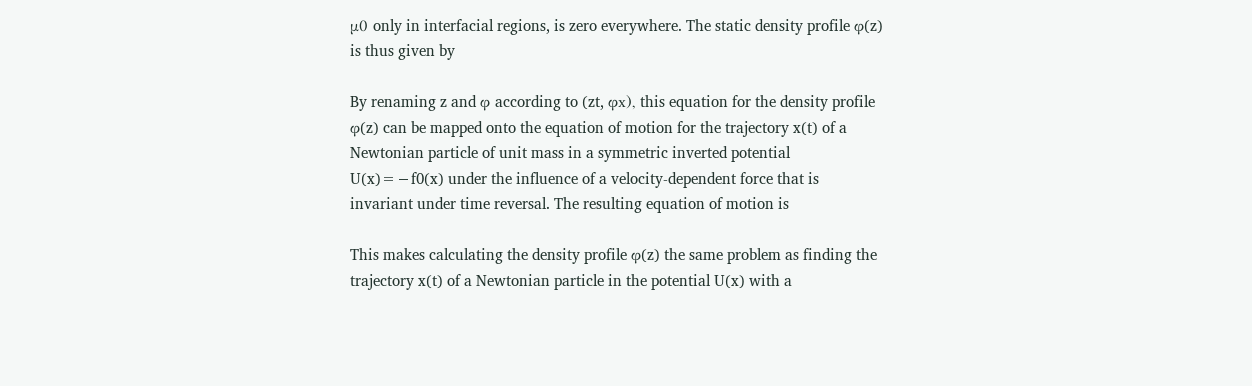μ0 only in interfacial regions, is zero everywhere. The static density profile φ(z) is thus given by

By renaming z and φ according to (zt, φx), this equation for the density profile φ(z) can be mapped onto the equation of motion for the trajectory x(t) of a Newtonian particle of unit mass in a symmetric inverted potential U(x)=−f0(x) under the influence of a velocity-dependent force that is invariant under time reversal. The resulting equation of motion is

This makes calculating the density profile φ(z) the same problem as finding the trajectory x(t) of a Newtonian particle in the potential U(x) with a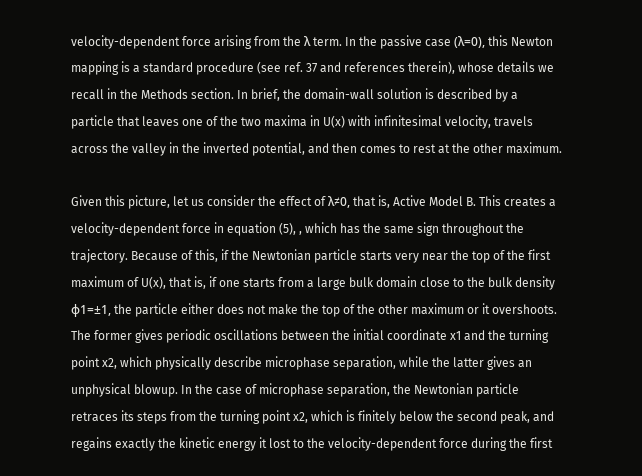velocity-dependent force arising from the λ term. In the passive case (λ=0), this Newton mapping is a standard procedure (see ref. 37 and references therein), whose details we recall in the Methods section. In brief, the domain-wall solution is described by a particle that leaves one of the two maxima in U(x) with infinitesimal velocity, travels across the valley in the inverted potential, and then comes to rest at the other maximum.

Given this picture, let us consider the effect of λ≠0, that is, Active Model B. This creates a velocity-dependent force in equation (5), , which has the same sign throughout the trajectory. Because of this, if the Newtonian particle starts very near the top of the first maximum of U(x), that is, if one starts from a large bulk domain close to the bulk density φ1=±1, the particle either does not make the top of the other maximum or it overshoots. The former gives periodic oscillations between the initial coordinate x1 and the turning point x2, which physically describe microphase separation, while the latter gives an unphysical blowup. In the case of microphase separation, the Newtonian particle retraces its steps from the turning point x2, which is finitely below the second peak, and regains exactly the kinetic energy it lost to the velocity-dependent force during the first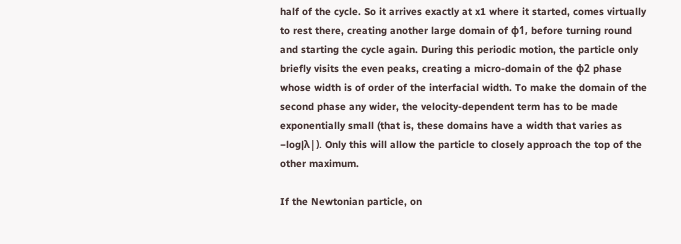half of the cycle. So it arrives exactly at x1 where it started, comes virtually to rest there, creating another large domain of φ1, before turning round and starting the cycle again. During this periodic motion, the particle only briefly visits the even peaks, creating a micro-domain of the φ2 phase whose width is of order of the interfacial width. To make the domain of the second phase any wider, the velocity-dependent term has to be made exponentially small (that is, these domains have a width that varies as −log|λ|). Only this will allow the particle to closely approach the top of the other maximum.

If the Newtonian particle, on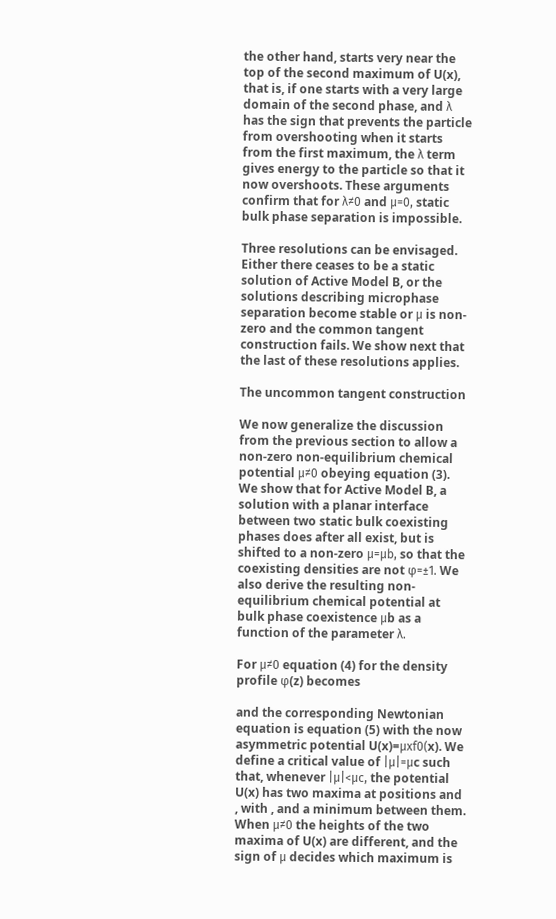the other hand, starts very near the top of the second maximum of U(x), that is, if one starts with a very large domain of the second phase, and λ has the sign that prevents the particle from overshooting when it starts from the first maximum, the λ term gives energy to the particle so that it now overshoots. These arguments confirm that for λ≠0 and μ=0, static bulk phase separation is impossible.

Three resolutions can be envisaged. Either there ceases to be a static solution of Active Model B, or the solutions describing microphase separation become stable or μ is non-zero and the common tangent construction fails. We show next that the last of these resolutions applies.

The uncommon tangent construction

We now generalize the discussion from the previous section to allow a non-zero non-equilibrium chemical potential μ≠0 obeying equation (3). We show that for Active Model B, a solution with a planar interface between two static bulk coexisting phases does after all exist, but is shifted to a non-zero μ=μb, so that the coexisting densities are not φ=±1. We also derive the resulting non-equilibrium chemical potential at bulk phase coexistence μb as a function of the parameter λ.

For μ≠0 equation (4) for the density profile φ(z) becomes

and the corresponding Newtonian equation is equation (5) with the now asymmetric potential U(x)=μxf0(x). We define a critical value of |μ|=μc such that, whenever |μ|<μc, the potential U(x) has two maxima at positions and , with , and a minimum between them. When μ≠0 the heights of the two maxima of U(x) are different, and the sign of μ decides which maximum is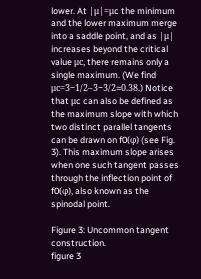lower. At |μ|=μc the minimum and the lower maximum merge into a saddle point, and as |μ| increases beyond the critical value μc, there remains only a single maximum. (We find μc=3−1/2–3−3/2≈0.38.) Notice that μc can also be defined as the maximum slope with which two distinct parallel tangents can be drawn on f0(φ) (see Fig. 3). This maximum slope arises when one such tangent passes through the inflection point of f0(φ), also known as the spinodal point.

Figure 3: Uncommon tangent construction.
figure 3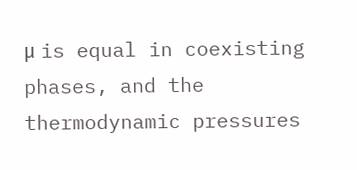μ is equal in coexisting phases, and the thermodynamic pressures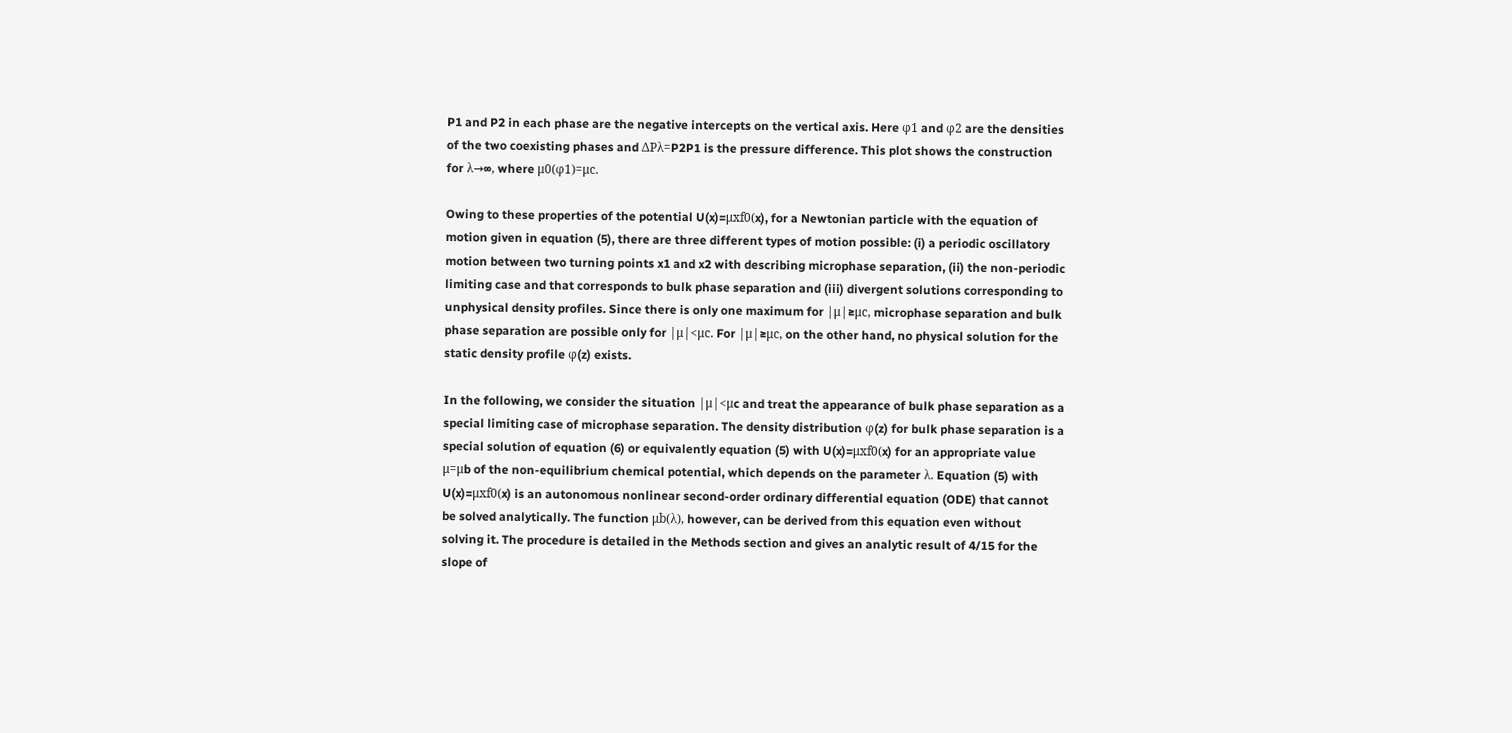P1 and P2 in each phase are the negative intercepts on the vertical axis. Here φ1 and φ2 are the densities of the two coexisting phases and ΔPλ=P2P1 is the pressure difference. This plot shows the construction for λ→∞, where μ0(φ1)=μc.

Owing to these properties of the potential U(x)=μxf0(x), for a Newtonian particle with the equation of motion given in equation (5), there are three different types of motion possible: (i) a periodic oscillatory motion between two turning points x1 and x2 with describing microphase separation, (ii) the non-periodic limiting case and that corresponds to bulk phase separation and (iii) divergent solutions corresponding to unphysical density profiles. Since there is only one maximum for |μ|≥μc, microphase separation and bulk phase separation are possible only for |μ|<μc. For |μ|≥μc, on the other hand, no physical solution for the static density profile φ(z) exists.

In the following, we consider the situation |μ|<μc and treat the appearance of bulk phase separation as a special limiting case of microphase separation. The density distribution φ(z) for bulk phase separation is a special solution of equation (6) or equivalently equation (5) with U(x)=μxf0(x) for an appropriate value μ=μb of the non-equilibrium chemical potential, which depends on the parameter λ. Equation (5) with U(x)=μxf0(x) is an autonomous nonlinear second-order ordinary differential equation (ODE) that cannot be solved analytically. The function μb(λ), however, can be derived from this equation even without solving it. The procedure is detailed in the Methods section and gives an analytic result of 4/15 for the slope of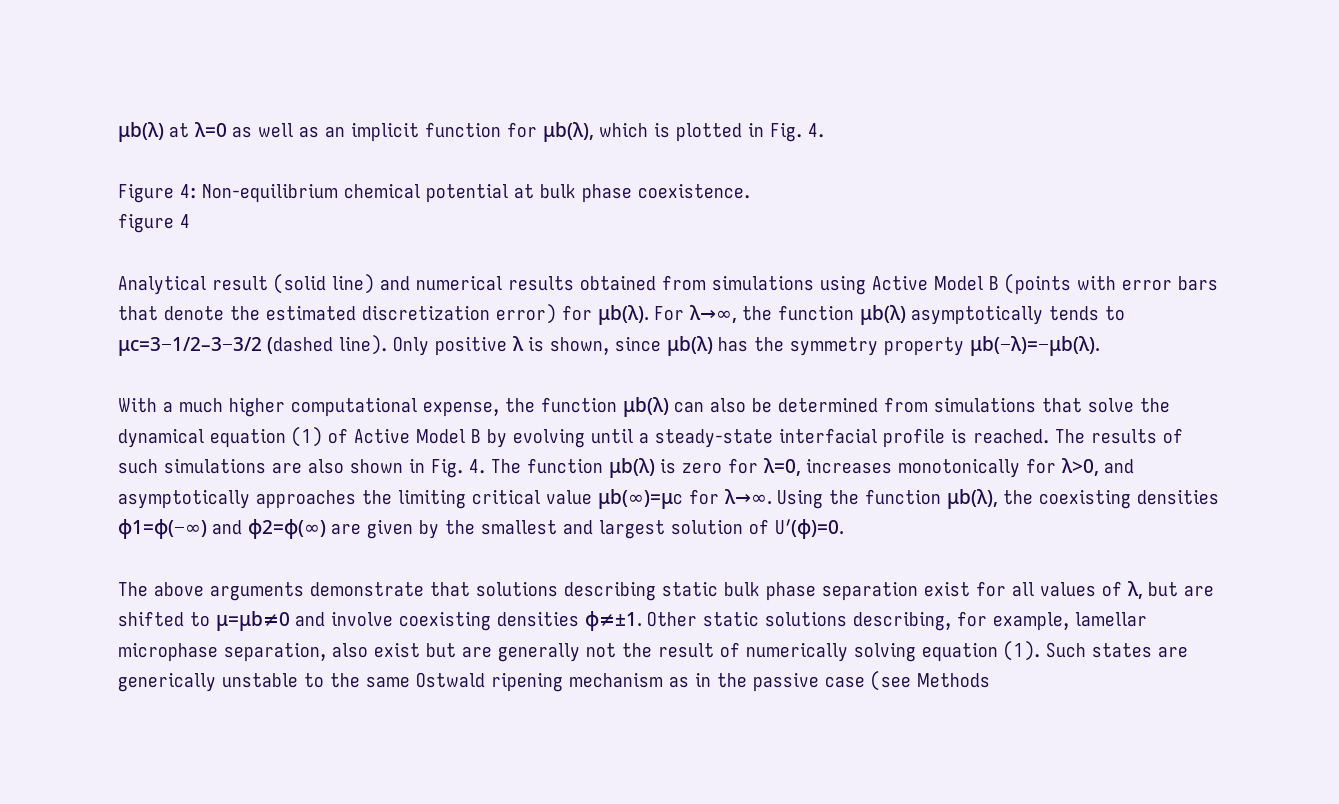μb(λ) at λ=0 as well as an implicit function for μb(λ), which is plotted in Fig. 4.

Figure 4: Non-equilibrium chemical potential at bulk phase coexistence.
figure 4

Analytical result (solid line) and numerical results obtained from simulations using Active Model B (points with error bars that denote the estimated discretization error) for μb(λ). For λ→∞, the function μb(λ) asymptotically tends to μc=3−1/2–3−3/2 (dashed line). Only positive λ is shown, since μb(λ) has the symmetry property μb(−λ)=−μb(λ).

With a much higher computational expense, the function μb(λ) can also be determined from simulations that solve the dynamical equation (1) of Active Model B by evolving until a steady-state interfacial profile is reached. The results of such simulations are also shown in Fig. 4. The function μb(λ) is zero for λ=0, increases monotonically for λ>0, and asymptotically approaches the limiting critical value μb(∞)=μc for λ→∞. Using the function μb(λ), the coexisting densities φ1=φ(−∞) and φ2=φ(∞) are given by the smallest and largest solution of U′(φ)=0.

The above arguments demonstrate that solutions describing static bulk phase separation exist for all values of λ, but are shifted to μ=μb≠0 and involve coexisting densities φ≠±1. Other static solutions describing, for example, lamellar microphase separation, also exist but are generally not the result of numerically solving equation (1). Such states are generically unstable to the same Ostwald ripening mechanism as in the passive case (see Methods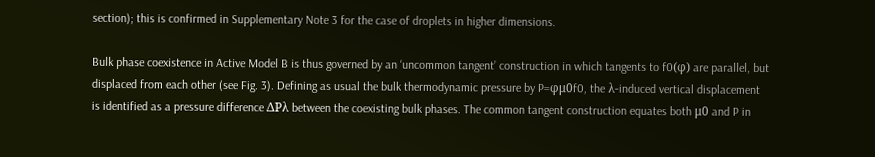section); this is confirmed in Supplementary Note 3 for the case of droplets in higher dimensions.

Bulk phase coexistence in Active Model B is thus governed by an ‘uncommon tangent’ construction in which tangents to f0(φ) are parallel, but displaced from each other (see Fig. 3). Defining as usual the bulk thermodynamic pressure by P=φμ0f0, the λ-induced vertical displacement is identified as a pressure difference ΔPλ between the coexisting bulk phases. The common tangent construction equates both μ0 and P in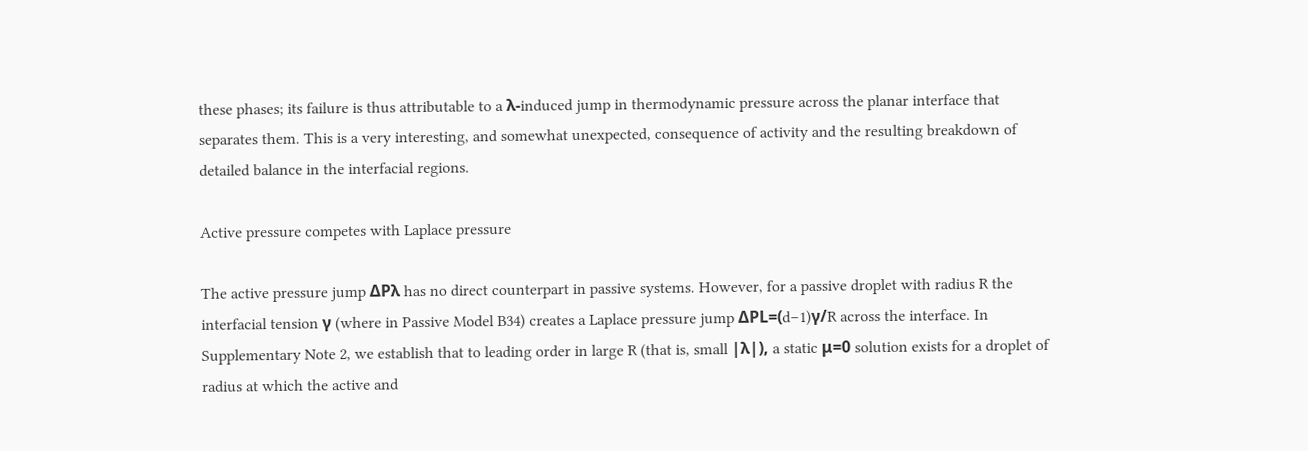these phases; its failure is thus attributable to a λ-induced jump in thermodynamic pressure across the planar interface that separates them. This is a very interesting, and somewhat unexpected, consequence of activity and the resulting breakdown of detailed balance in the interfacial regions.

Active pressure competes with Laplace pressure

The active pressure jump ΔPλ has no direct counterpart in passive systems. However, for a passive droplet with radius R the interfacial tension γ (where in Passive Model B34) creates a Laplace pressure jump ΔPL=(d−1)γ/R across the interface. In Supplementary Note 2, we establish that to leading order in large R (that is, small |λ|), a static μ=0 solution exists for a droplet of radius at which the active and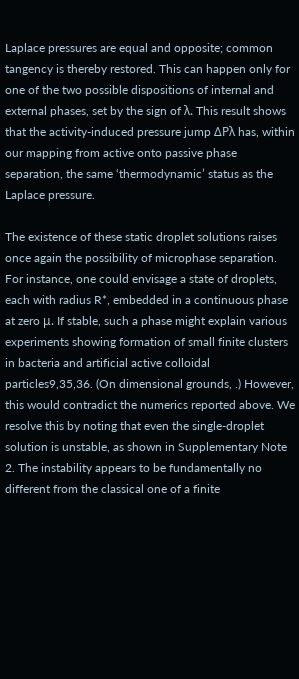Laplace pressures are equal and opposite; common tangency is thereby restored. This can happen only for one of the two possible dispositions of internal and external phases, set by the sign of λ. This result shows that the activity-induced pressure jump ΔPλ has, within our mapping from active onto passive phase separation, the same ‘thermodynamic’ status as the Laplace pressure.

The existence of these static droplet solutions raises once again the possibility of microphase separation. For instance, one could envisage a state of droplets, each with radius R*, embedded in a continuous phase at zero μ. If stable, such a phase might explain various experiments showing formation of small finite clusters in bacteria and artificial active colloidal particles9,35,36. (On dimensional grounds, .) However, this would contradict the numerics reported above. We resolve this by noting that even the single-droplet solution is unstable, as shown in Supplementary Note 2. The instability appears to be fundamentally no different from the classical one of a finite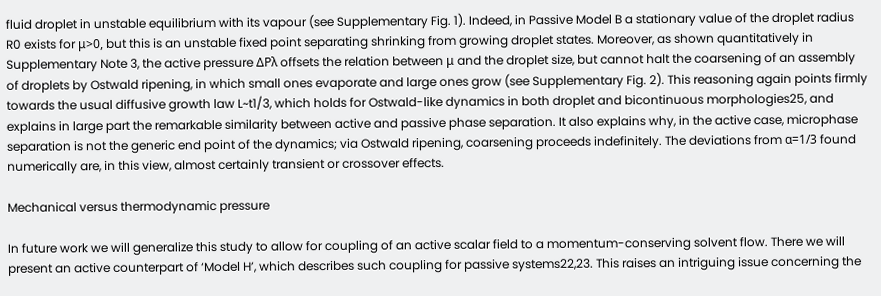fluid droplet in unstable equilibrium with its vapour (see Supplementary Fig. 1). Indeed, in Passive Model B a stationary value of the droplet radius R0 exists for μ>0, but this is an unstable fixed point separating shrinking from growing droplet states. Moreover, as shown quantitatively in Supplementary Note 3, the active pressure ΔPλ offsets the relation between μ and the droplet size, but cannot halt the coarsening of an assembly of droplets by Ostwald ripening, in which small ones evaporate and large ones grow (see Supplementary Fig. 2). This reasoning again points firmly towards the usual diffusive growth law L~t1/3, which holds for Ostwald-like dynamics in both droplet and bicontinuous morphologies25, and explains in large part the remarkable similarity between active and passive phase separation. It also explains why, in the active case, microphase separation is not the generic end point of the dynamics; via Ostwald ripening, coarsening proceeds indefinitely. The deviations from α=1/3 found numerically are, in this view, almost certainly transient or crossover effects.

Mechanical versus thermodynamic pressure

In future work we will generalize this study to allow for coupling of an active scalar field to a momentum-conserving solvent flow. There we will present an active counterpart of ‘Model H’, which describes such coupling for passive systems22,23. This raises an intriguing issue concerning the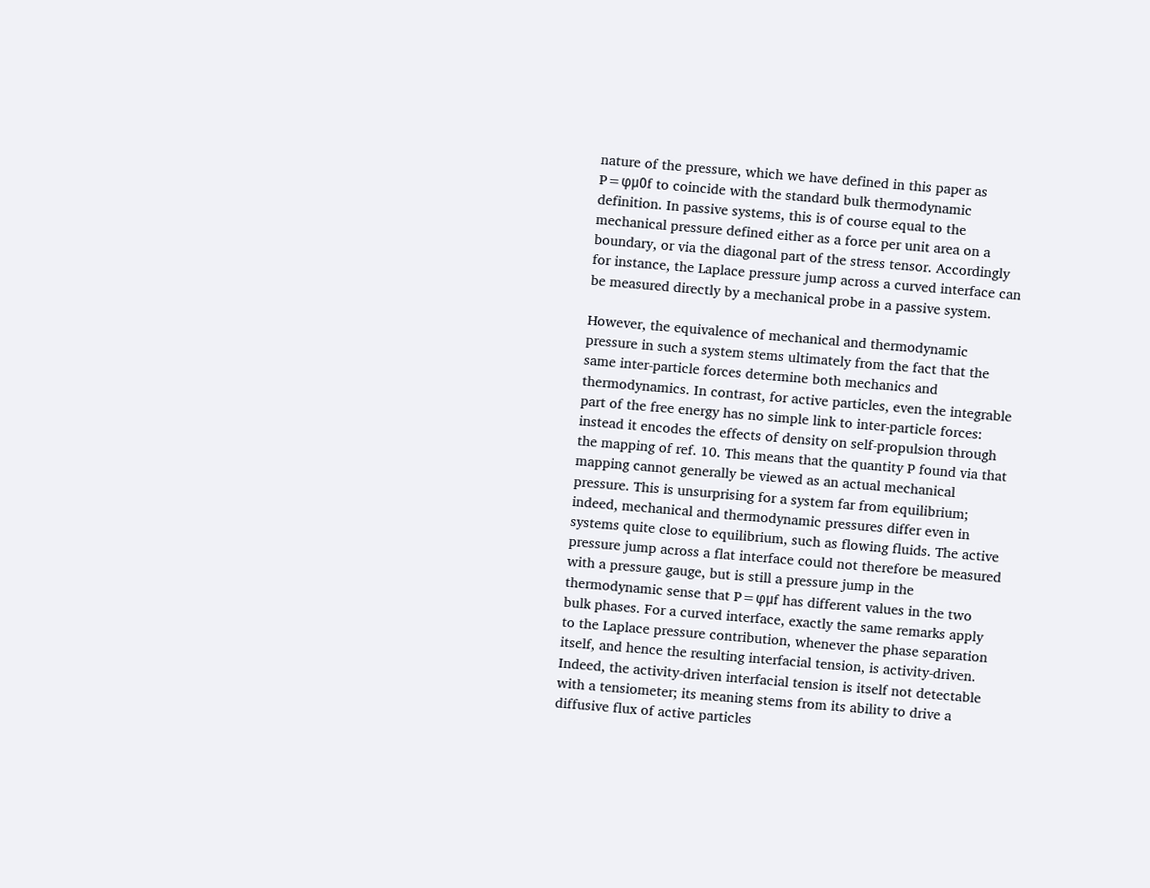nature of the pressure, which we have defined in this paper as P=φμ0f to coincide with the standard bulk thermodynamic definition. In passive systems, this is of course equal to the mechanical pressure defined either as a force per unit area on a boundary, or via the diagonal part of the stress tensor. Accordingly for instance, the Laplace pressure jump across a curved interface can be measured directly by a mechanical probe in a passive system.

However, the equivalence of mechanical and thermodynamic pressure in such a system stems ultimately from the fact that the same inter-particle forces determine both mechanics and thermodynamics. In contrast, for active particles, even the integrable part of the free energy has no simple link to inter-particle forces: instead it encodes the effects of density on self-propulsion through the mapping of ref. 10. This means that the quantity P found via that mapping cannot generally be viewed as an actual mechanical pressure. This is unsurprising for a system far from equilibrium; indeed, mechanical and thermodynamic pressures differ even in systems quite close to equilibrium, such as flowing fluids. The active pressure jump across a flat interface could not therefore be measured with a pressure gauge, but is still a pressure jump in the thermodynamic sense that P=φμf has different values in the two bulk phases. For a curved interface, exactly the same remarks apply to the Laplace pressure contribution, whenever the phase separation itself, and hence the resulting interfacial tension, is activity-driven. Indeed, the activity-driven interfacial tension is itself not detectable with a tensiometer; its meaning stems from its ability to drive a diffusive flux of active particles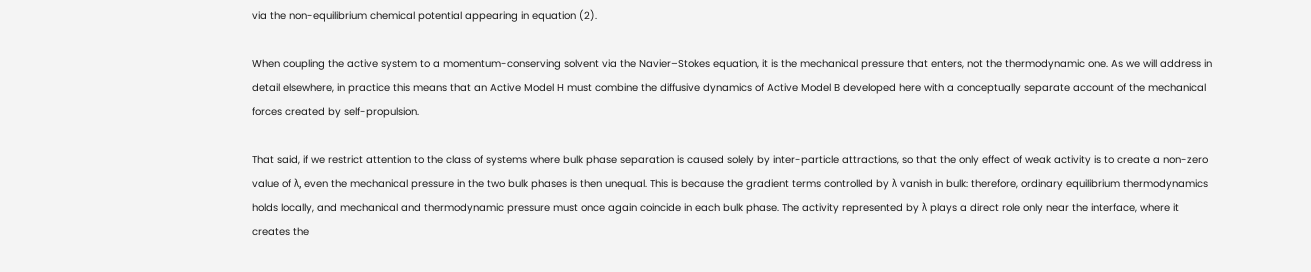via the non-equilibrium chemical potential appearing in equation (2).

When coupling the active system to a momentum-conserving solvent via the Navier–Stokes equation, it is the mechanical pressure that enters, not the thermodynamic one. As we will address in detail elsewhere, in practice this means that an Active Model H must combine the diffusive dynamics of Active Model B developed here with a conceptually separate account of the mechanical forces created by self-propulsion.

That said, if we restrict attention to the class of systems where bulk phase separation is caused solely by inter-particle attractions, so that the only effect of weak activity is to create a non-zero value of λ, even the mechanical pressure in the two bulk phases is then unequal. This is because the gradient terms controlled by λ vanish in bulk: therefore, ordinary equilibrium thermodynamics holds locally, and mechanical and thermodynamic pressure must once again coincide in each bulk phase. The activity represented by λ plays a direct role only near the interface, where it creates the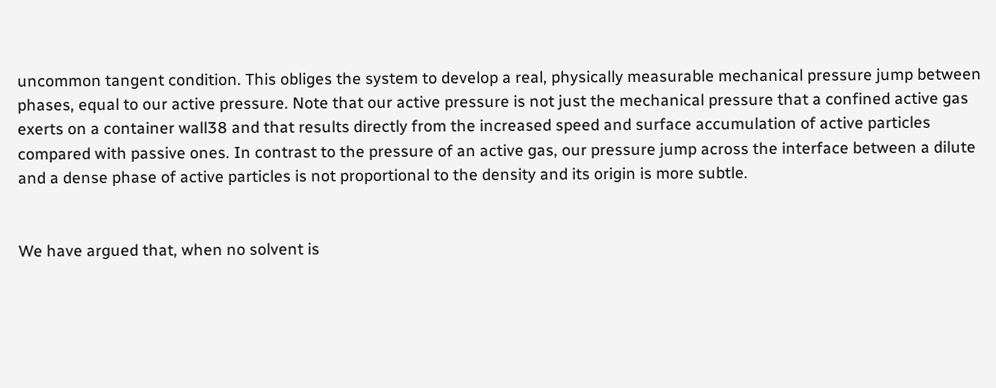uncommon tangent condition. This obliges the system to develop a real, physically measurable mechanical pressure jump between phases, equal to our active pressure. Note that our active pressure is not just the mechanical pressure that a confined active gas exerts on a container wall38 and that results directly from the increased speed and surface accumulation of active particles compared with passive ones. In contrast to the pressure of an active gas, our pressure jump across the interface between a dilute and a dense phase of active particles is not proportional to the density and its origin is more subtle.


We have argued that, when no solvent is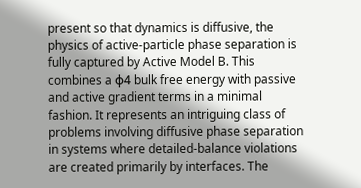present so that dynamics is diffusive, the physics of active-particle phase separation is fully captured by Active Model B. This combines a φ4 bulk free energy with passive and active gradient terms in a minimal fashion. It represents an intriguing class of problems involving diffusive phase separation in systems where detailed-balance violations are created primarily by interfaces. The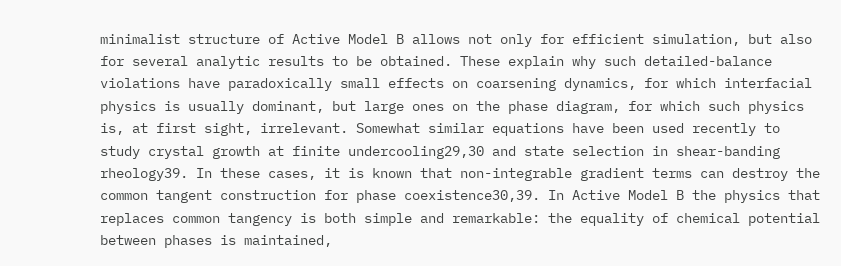minimalist structure of Active Model B allows not only for efficient simulation, but also for several analytic results to be obtained. These explain why such detailed-balance violations have paradoxically small effects on coarsening dynamics, for which interfacial physics is usually dominant, but large ones on the phase diagram, for which such physics is, at first sight, irrelevant. Somewhat similar equations have been used recently to study crystal growth at finite undercooling29,30 and state selection in shear-banding rheology39. In these cases, it is known that non-integrable gradient terms can destroy the common tangent construction for phase coexistence30,39. In Active Model B the physics that replaces common tangency is both simple and remarkable: the equality of chemical potential between phases is maintained,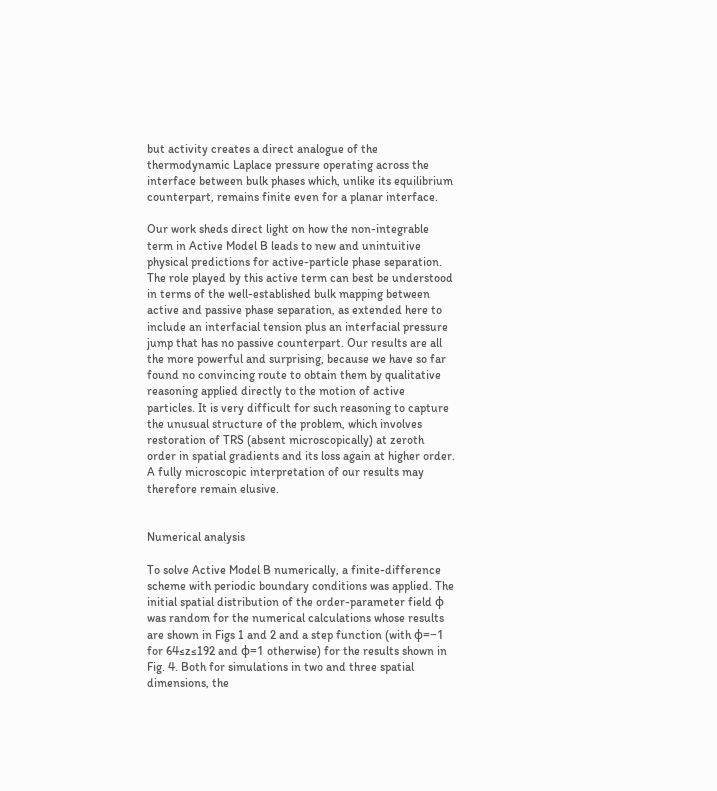but activity creates a direct analogue of the thermodynamic Laplace pressure operating across the interface between bulk phases which, unlike its equilibrium counterpart, remains finite even for a planar interface.

Our work sheds direct light on how the non-integrable term in Active Model B leads to new and unintuitive physical predictions for active-particle phase separation. The role played by this active term can best be understood in terms of the well-established bulk mapping between active and passive phase separation, as extended here to include an interfacial tension plus an interfacial pressure jump that has no passive counterpart. Our results are all the more powerful and surprising, because we have so far found no convincing route to obtain them by qualitative reasoning applied directly to the motion of active particles. It is very difficult for such reasoning to capture the unusual structure of the problem, which involves restoration of TRS (absent microscopically) at zeroth order in spatial gradients and its loss again at higher order. A fully microscopic interpretation of our results may therefore remain elusive.


Numerical analysis

To solve Active Model B numerically, a finite-difference scheme with periodic boundary conditions was applied. The initial spatial distribution of the order-parameter field φ was random for the numerical calculations whose results are shown in Figs 1 and 2 and a step function (with φ=−1 for 64≤z≤192 and φ=1 otherwise) for the results shown in Fig. 4. Both for simulations in two and three spatial dimensions, the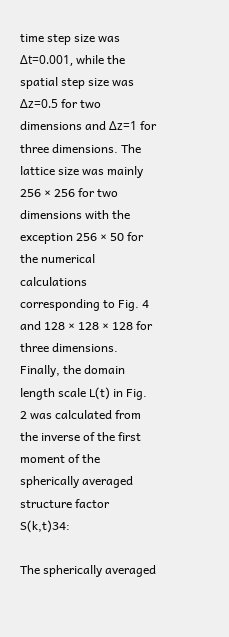time step size was Δt=0.001, while the spatial step size was Δz=0.5 for two dimensions and Δz=1 for three dimensions. The lattice size was mainly 256 × 256 for two dimensions with the exception 256 × 50 for the numerical calculations corresponding to Fig. 4 and 128 × 128 × 128 for three dimensions. Finally, the domain length scale L(t) in Fig. 2 was calculated from the inverse of the first moment of the spherically averaged structure factor S(k,t)34:

The spherically averaged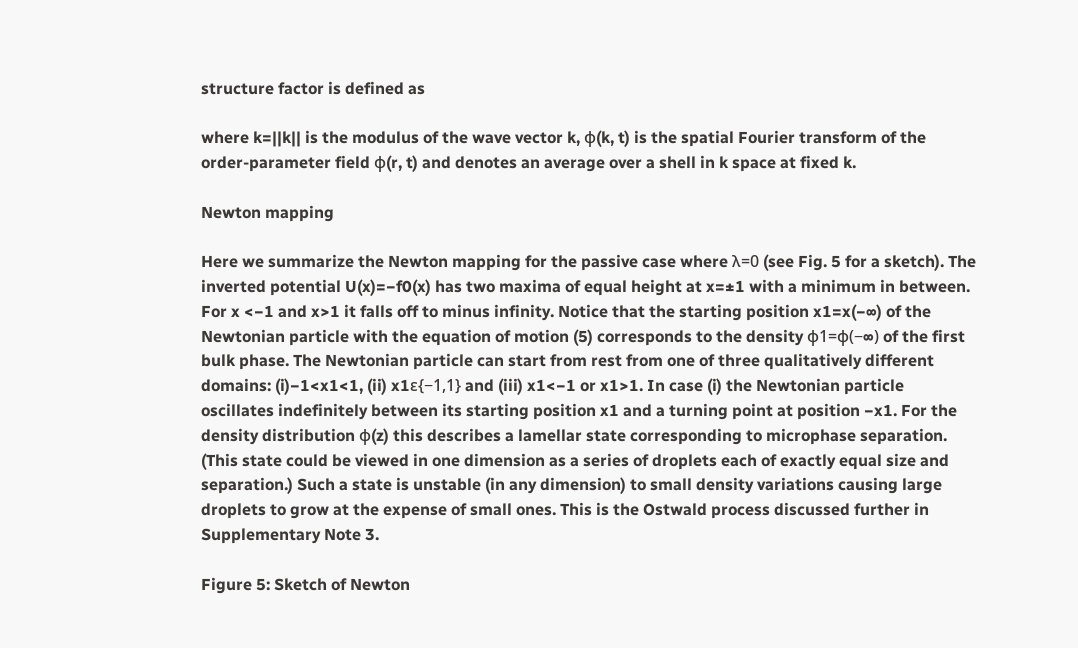structure factor is defined as

where k=||k|| is the modulus of the wave vector k, φ(k, t) is the spatial Fourier transform of the order-parameter field φ(r, t) and denotes an average over a shell in k space at fixed k.

Newton mapping

Here we summarize the Newton mapping for the passive case where λ=0 (see Fig. 5 for a sketch). The inverted potential U(x)=−f0(x) has two maxima of equal height at x=±1 with a minimum in between. For x <−1 and x>1 it falls off to minus infinity. Notice that the starting position x1=x(−∞) of the Newtonian particle with the equation of motion (5) corresponds to the density φ1=φ(−∞) of the first bulk phase. The Newtonian particle can start from rest from one of three qualitatively different domains: (i)−1<x1<1, (ii) x1ε{−1,1} and (iii) x1<−1 or x1>1. In case (i) the Newtonian particle oscillates indefinitely between its starting position x1 and a turning point at position −x1. For the density distribution φ(z) this describes a lamellar state corresponding to microphase separation. (This state could be viewed in one dimension as a series of droplets each of exactly equal size and separation.) Such a state is unstable (in any dimension) to small density variations causing large droplets to grow at the expense of small ones. This is the Ostwald process discussed further in Supplementary Note 3.

Figure 5: Sketch of Newton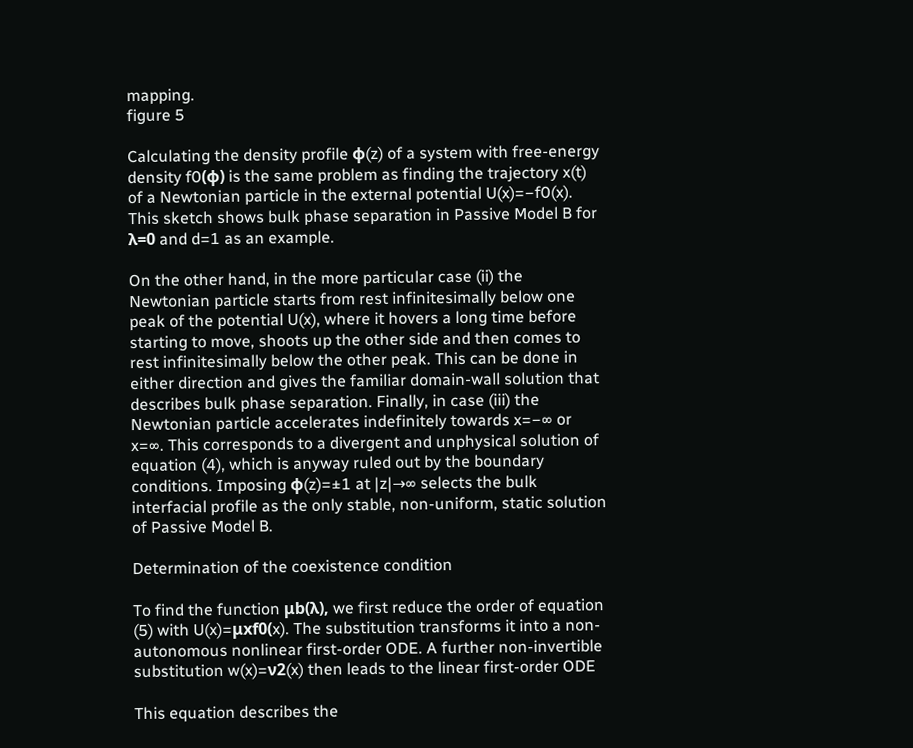mapping.
figure 5

Calculating the density profile φ(z) of a system with free-energy density f0(φ) is the same problem as finding the trajectory x(t) of a Newtonian particle in the external potential U(x)=−f0(x). This sketch shows bulk phase separation in Passive Model B for λ=0 and d=1 as an example.

On the other hand, in the more particular case (ii) the Newtonian particle starts from rest infinitesimally below one peak of the potential U(x), where it hovers a long time before starting to move, shoots up the other side and then comes to rest infinitesimally below the other peak. This can be done in either direction and gives the familiar domain-wall solution that describes bulk phase separation. Finally, in case (iii) the Newtonian particle accelerates indefinitely towards x=−∞ or x=∞. This corresponds to a divergent and unphysical solution of equation (4), which is anyway ruled out by the boundary conditions. Imposing φ(z)=±1 at |z|→∞ selects the bulk interfacial profile as the only stable, non-uniform, static solution of Passive Model B.

Determination of the coexistence condition

To find the function μb(λ), we first reduce the order of equation (5) with U(x)=μxf0(x). The substitution transforms it into a non-autonomous nonlinear first-order ODE. A further non-invertible substitution w(x)=ν2(x) then leads to the linear first-order ODE

This equation describes the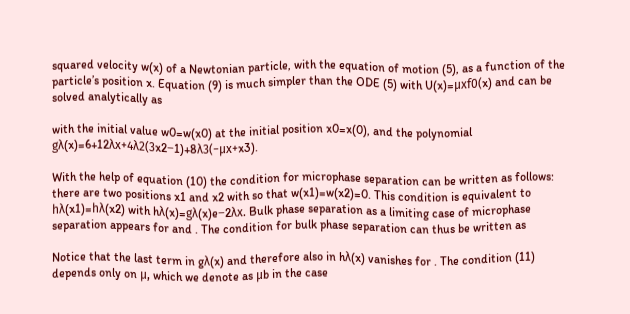squared velocity w(x) of a Newtonian particle, with the equation of motion (5), as a function of the particle’s position x. Equation (9) is much simpler than the ODE (5) with U(x)=μxf0(x) and can be solved analytically as

with the initial value w0=w(x0) at the initial position x0=x(0), and the polynomial gλ(x)=6+12λx+4λ2(3x2−1)+8λ3(−μx+x3).

With the help of equation (10) the condition for microphase separation can be written as follows: there are two positions x1 and x2 with so that w(x1)=w(x2)=0. This condition is equivalent to hλ(x1)=hλ(x2) with hλ(x)=gλ(x)e−2λx. Bulk phase separation as a limiting case of microphase separation appears for and . The condition for bulk phase separation can thus be written as

Notice that the last term in gλ(x) and therefore also in hλ(x) vanishes for . The condition (11) depends only on μ, which we denote as μb in the case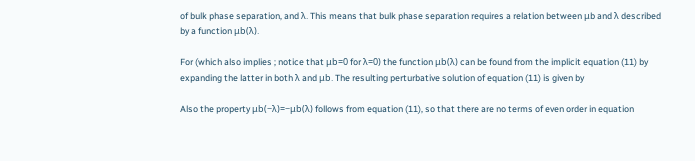of bulk phase separation, and λ. This means that bulk phase separation requires a relation between μb and λ described by a function μb(λ).

For (which also implies ; notice that μb=0 for λ=0) the function μb(λ) can be found from the implicit equation (11) by expanding the latter in both λ and μb. The resulting perturbative solution of equation (11) is given by

Also the property μb(−λ)=−μb(λ) follows from equation (11), so that there are no terms of even order in equation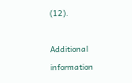(12).

Additional information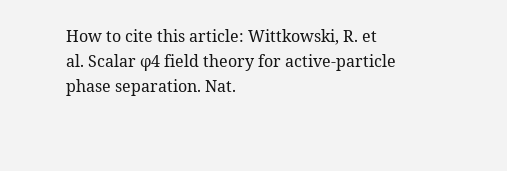How to cite this article: Wittkowski, R. et al. Scalar φ4 field theory for active-particle phase separation. Nat.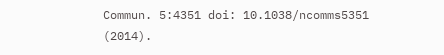Commun. 5:4351 doi: 10.1038/ncomms5351 (2014).